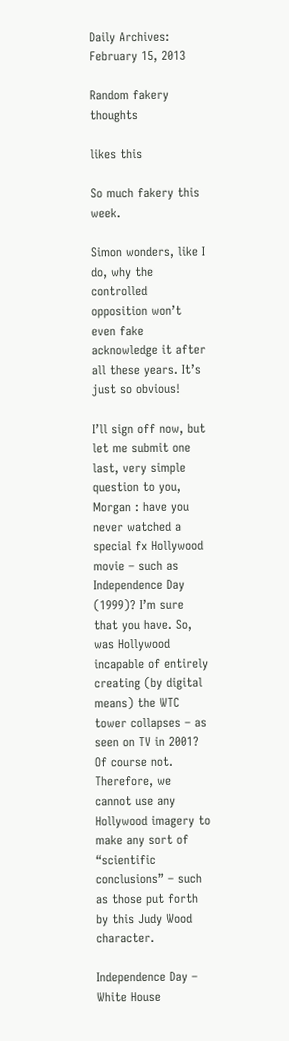Daily Archives: February 15, 2013

Random fakery thoughts

likes this

So much fakery this week.

Simon wonders, like I do, why the controlled opposition won’t even fake acknowledge it after all these years. It’s just so obvious!

I’ll sign off now, but let me submit one last, very simple question to you, Morgan : have you never watched a special fx Hollywood movie – such as Independence Day (1999)? I’m sure that you have. So, was Hollywood incapable of entirely creating (by digital means) the WTC tower collapses – as seen on TV in 2001? Of course not. Therefore, we cannot use any Hollywood imagery to make any sort of “scientific conclusions” – such as those put forth by this Judy Wood character.

Independence Day – White House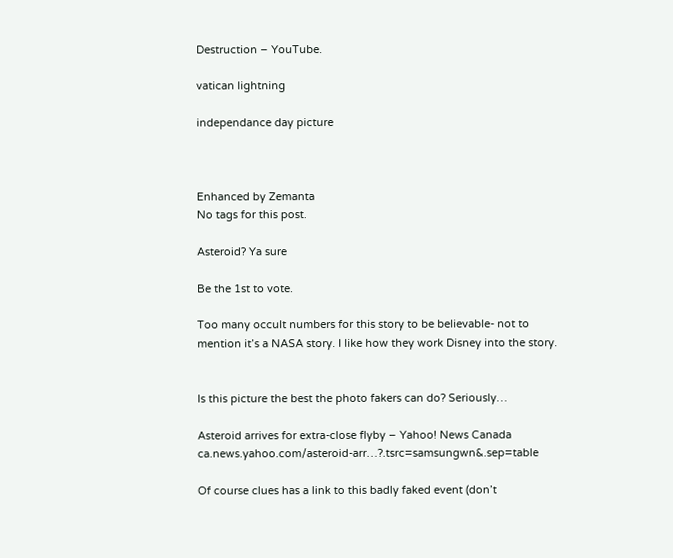Destruction – YouTube.

vatican lightning

independance day picture



Enhanced by Zemanta
No tags for this post.

Asteroid? Ya sure

Be the 1st to vote.

Too many occult numbers for this story to be believable- not to mention it’s a NASA story. I like how they work Disney into the story.


Is this picture the best the photo fakers can do? Seriously…

Asteroid arrives for extra-close flyby – Yahoo! News Canada ca.news.yahoo.com/asteroid-arr…?.tsrc=samsungwn&.sep=table

Of course clues has a link to this badly faked event (don’t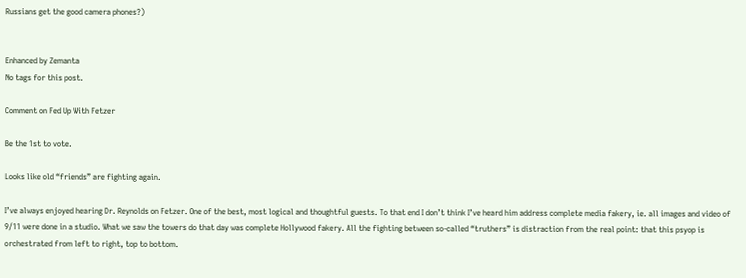Russians get the good camera phones?)


Enhanced by Zemanta
No tags for this post.

Comment on Fed Up With Fetzer

Be the 1st to vote.

Looks like old “friends” are fighting again.

I’ve always enjoyed hearing Dr. Reynolds on Fetzer. One of the best, most logical and thoughtful guests. To that end I don’t think I’ve heard him address complete media fakery, ie. all images and video of 9/11 were done in a studio. What we saw the towers do that day was complete Hollywood fakery. All the fighting between so-called “truthers” is distraction from the real point: that this psyop is orchestrated from left to right, top to bottom.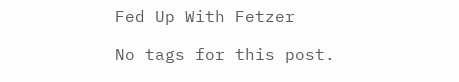Fed Up With Fetzer

No tags for this post.